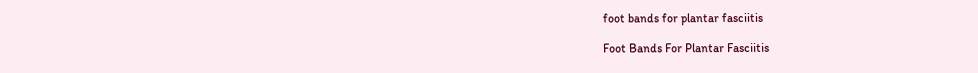foot bands for plantar fasciitis

Foot Bands For Plantar Fasciitis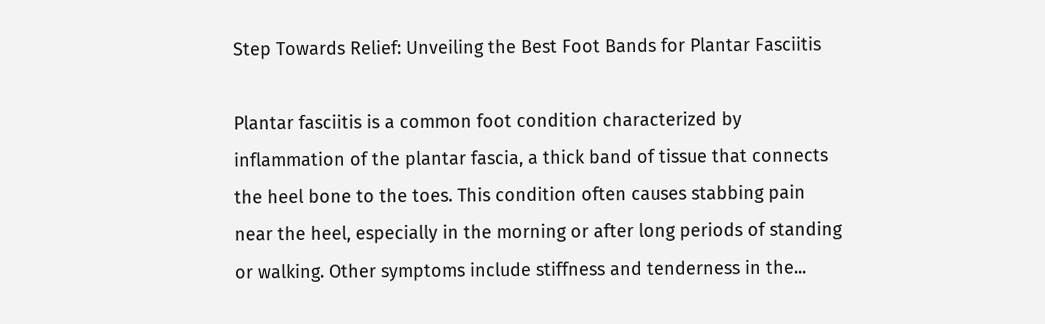Step Towards Relief: Unveiling the Best Foot Bands for Plantar Fasciitis

Plantar fasciitis is a common foot condition characterized by inflammation of the plantar fascia, a thick band of tissue that connects the heel bone to the toes. This condition often causes stabbing pain near the heel, especially in the morning or after long periods of standing or walking. Other symptoms include stiffness and tenderness in the...